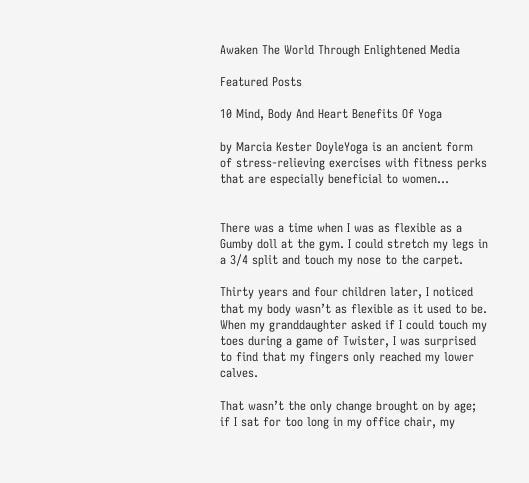Awaken The World Through Enlightened Media

Featured Posts

10 Mind, Body And Heart Benefits Of Yoga

by Marcia Kester DoyleYoga is an ancient form of stress-relieving exercises with fitness perks that are especially beneficial to women…


There was a time when I was as flexible as a Gumby doll at the gym. I could stretch my legs in a 3/4 split and touch my nose to the carpet.

Thirty years and four children later, I noticed that my body wasn’t as flexible as it used to be. When my granddaughter asked if I could touch my toes during a game of Twister, I was surprised to find that my fingers only reached my lower calves.

That wasn’t the only change brought on by age; if I sat for too long in my office chair, my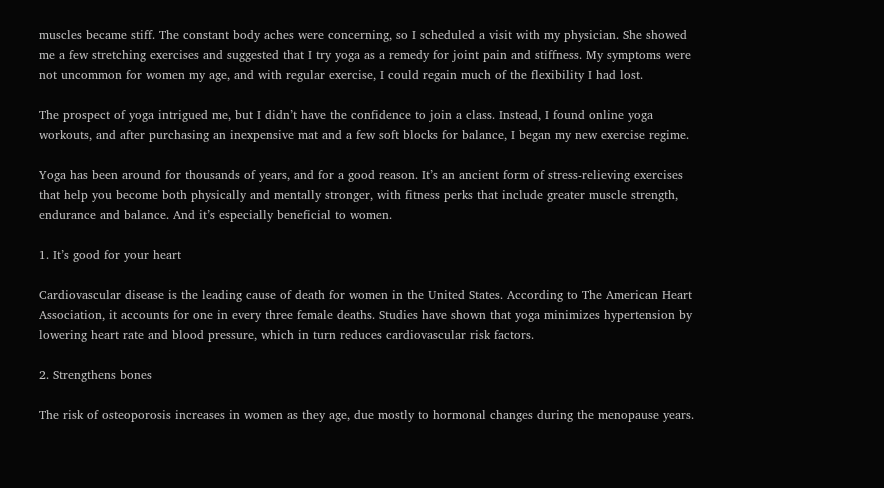muscles became stiff. The constant body aches were concerning, so I scheduled a visit with my physician. She showed me a few stretching exercises and suggested that I try yoga as a remedy for joint pain and stiffness. My symptoms were not uncommon for women my age, and with regular exercise, I could regain much of the flexibility I had lost.

The prospect of yoga intrigued me, but I didn’t have the confidence to join a class. Instead, I found online yoga workouts, and after purchasing an inexpensive mat and a few soft blocks for balance, I began my new exercise regime.

Yoga has been around for thousands of years, and for a good reason. It’s an ancient form of stress-relieving exercises that help you become both physically and mentally stronger, with fitness perks that include greater muscle strength, endurance and balance. And it’s especially beneficial to women.

1. It’s good for your heart

Cardiovascular disease is the leading cause of death for women in the United States. According to The American Heart Association, it accounts for one in every three female deaths. Studies have shown that yoga minimizes hypertension by lowering heart rate and blood pressure, which in turn reduces cardiovascular risk factors.

2. Strengthens bones

The risk of osteoporosis increases in women as they age, due mostly to hormonal changes during the menopause years.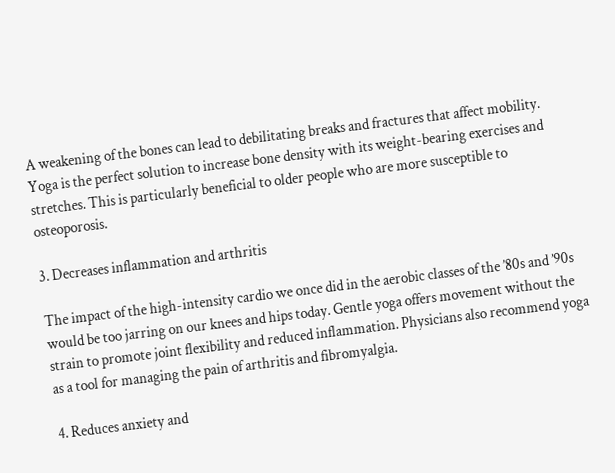A weakening of the bones can lead to debilitating breaks and fractures that affect mobility. Yoga is the perfect solution to increase bone density with its weight-bearing exercises and stretches. This is particularly beneficial to older people who are more susceptible to osteoporosis.

3. Decreases inflammation and arthritis

The impact of the high-intensity cardio we once did in the aerobic classes of the ’80s and ’90s would be too jarring on our knees and hips today. Gentle yoga offers movement without the strain to promote joint flexibility and reduced inflammation. Physicians also recommend yoga as a tool for managing the pain of arthritis and fibromyalgia.

4. Reduces anxiety and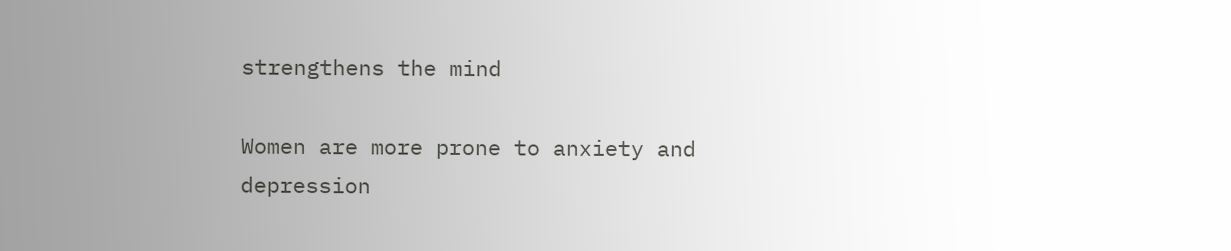strengthens the mind

Women are more prone to anxiety and depression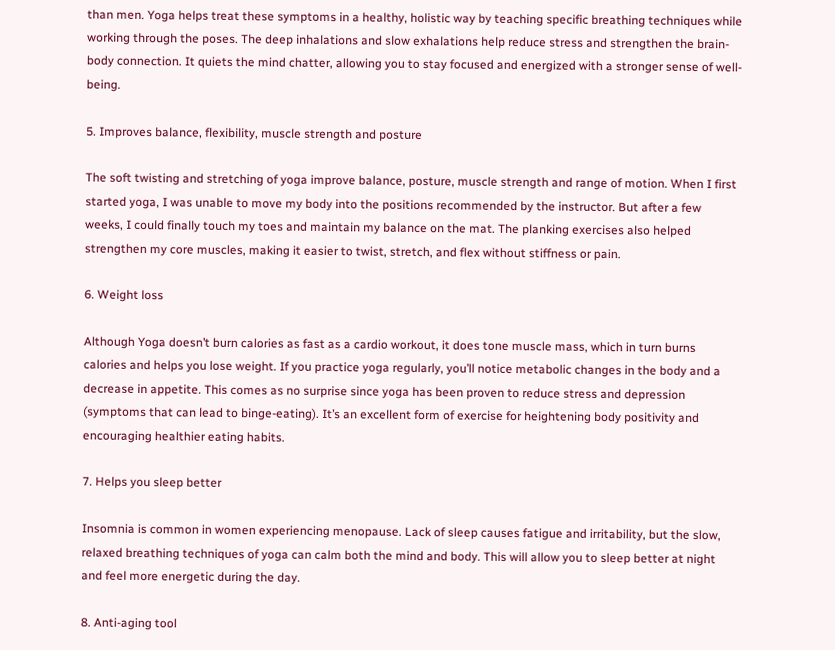than men. Yoga helps treat these symptoms in a healthy, holistic way by teaching specific breathing techniques while working through the poses. The deep inhalations and slow exhalations help reduce stress and strengthen the brain-body connection. It quiets the mind chatter, allowing you to stay focused and energized with a stronger sense of well-being.

5. Improves balance, flexibility, muscle strength and posture

The soft twisting and stretching of yoga improve balance, posture, muscle strength and range of motion. When I first started yoga, I was unable to move my body into the positions recommended by the instructor. But after a few weeks, I could finally touch my toes and maintain my balance on the mat. The planking exercises also helped strengthen my core muscles, making it easier to twist, stretch, and flex without stiffness or pain.

6. Weight loss

Although Yoga doesn’t burn calories as fast as a cardio workout, it does tone muscle mass, which in turn burns calories and helps you lose weight. If you practice yoga regularly, you’ll notice metabolic changes in the body and a decrease in appetite. This comes as no surprise since yoga has been proven to reduce stress and depression (symptoms that can lead to binge-eating). It’s an excellent form of exercise for heightening body positivity and encouraging healthier eating habits.

7. Helps you sleep better

Insomnia is common in women experiencing menopause. Lack of sleep causes fatigue and irritability, but the slow, relaxed breathing techniques of yoga can calm both the mind and body. This will allow you to sleep better at night and feel more energetic during the day.

8. Anti-aging tool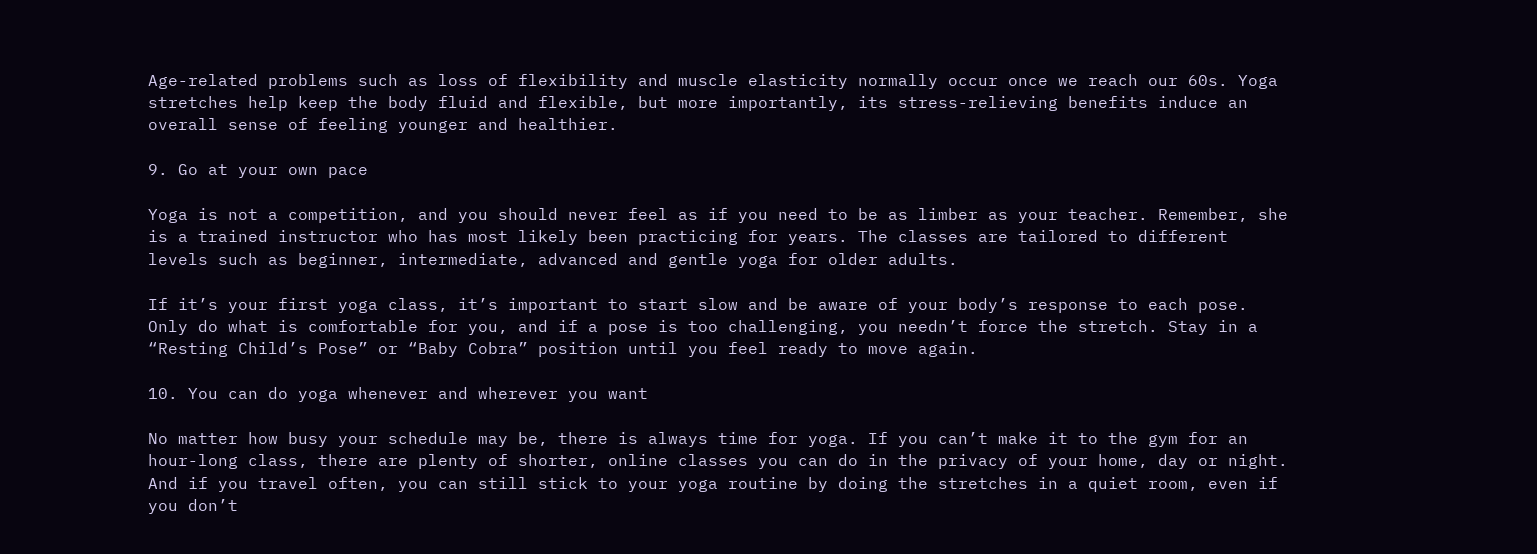Age-related problems such as loss of flexibility and muscle elasticity normally occur once we reach our 60s. Yoga stretches help keep the body fluid and flexible, but more importantly, its stress-relieving benefits induce an overall sense of feeling younger and healthier.

9. Go at your own pace

Yoga is not a competition, and you should never feel as if you need to be as limber as your teacher. Remember, she is a trained instructor who has most likely been practicing for years. The classes are tailored to different levels such as beginner, intermediate, advanced and gentle yoga for older adults.

If it’s your first yoga class, it’s important to start slow and be aware of your body’s response to each pose. Only do what is comfortable for you, and if a pose is too challenging, you needn’t force the stretch. Stay in a “Resting Child’s Pose” or “Baby Cobra” position until you feel ready to move again.

10. You can do yoga whenever and wherever you want

No matter how busy your schedule may be, there is always time for yoga. If you can’t make it to the gym for an hour-long class, there are plenty of shorter, online classes you can do in the privacy of your home, day or night. And if you travel often, you can still stick to your yoga routine by doing the stretches in a quiet room, even if you don’t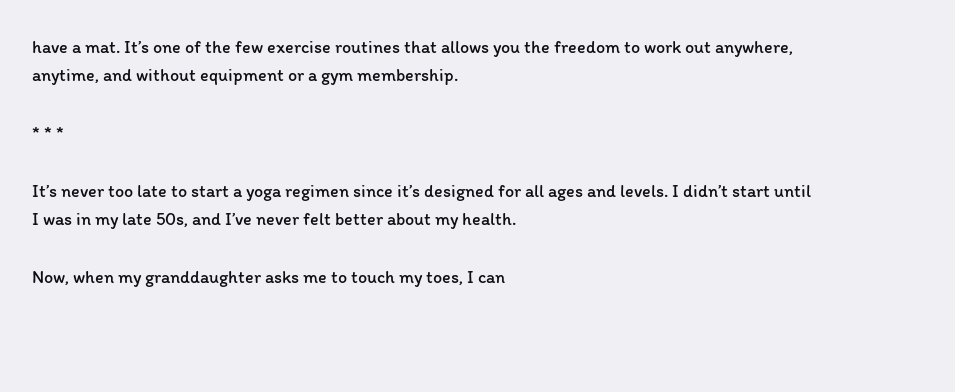have a mat. It’s one of the few exercise routines that allows you the freedom to work out anywhere, anytime, and without equipment or a gym membership.

* * *

It’s never too late to start a yoga regimen since it’s designed for all ages and levels. I didn’t start until I was in my late 50s, and I’ve never felt better about my health.

Now, when my granddaughter asks me to touch my toes, I can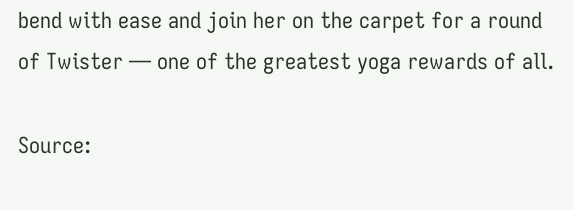bend with ease and join her on the carpet for a round of Twister — one of the greatest yoga rewards of all.

Source: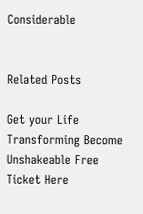Considerable


Related Posts

Get your Life Transforming Become Unshakeable Free Ticket Here